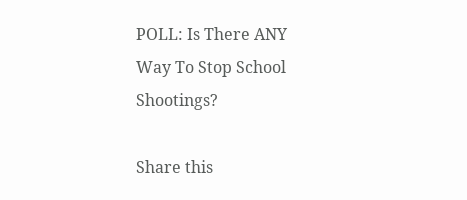POLL: Is There ANY Way To Stop School Shootings?

Share this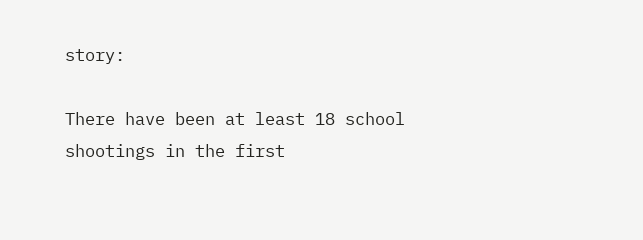story:

There have been at least 18 school shootings in the first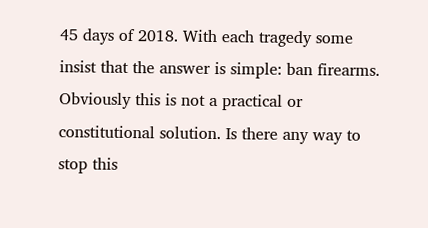45 days of 2018. With each tragedy some insist that the answer is simple: ban firearms. Obviously this is not a practical or constitutional solution. Is there any way to stop this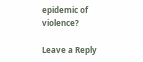epidemic of violence?

Leave a Reply